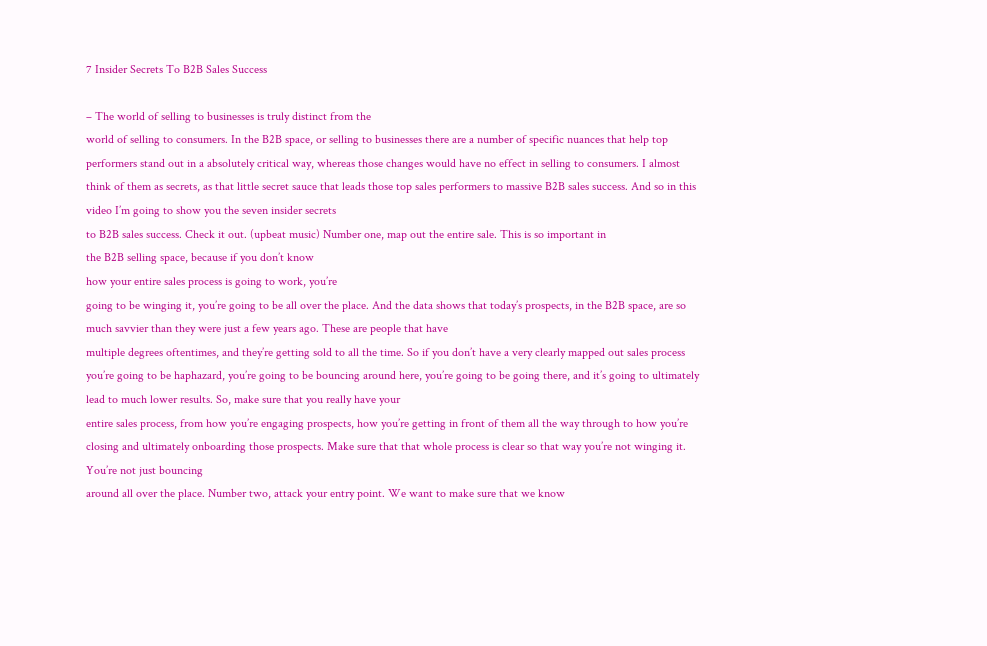7 Insider Secrets To B2B Sales Success

– The world of selling to businesses is truly distinct from the
world of selling to consumers. In the B2B space, or selling to businesses there are a number of specific nuances that help top performers stand out in a absolutely critical way, whereas those changes would have no effect in selling to consumers. I almost think of them as secrets, as that little secret sauce that leads those top sales performers to massive B2B sales success. And so in this video I’m going to show you the seven insider secrets
to B2B sales success. Check it out. (upbeat music) Number one, map out the entire sale. This is so important in
the B2B selling space, because if you don’t know
how your entire sales process is going to work, you’re
going to be winging it, you’re going to be all over the place. And the data shows that today’s prospects, in the B2B space, are so
much savvier than they were just a few years ago. These are people that have
multiple degrees oftentimes, and they’re getting sold to all the time. So if you don’t have a very clearly mapped out sales process you’re going to be haphazard, you’re going to be bouncing around here, you’re going to be going there, and it’s going to ultimately
lead to much lower results. So, make sure that you really have your
entire sales process, from how you’re engaging prospects, how you’re getting in front of them all the way through to how you’re closing and ultimately onboarding those prospects. Make sure that that whole process is clear so that way you’re not winging it. You’re not just bouncing
around all over the place. Number two, attack your entry point. We want to make sure that we know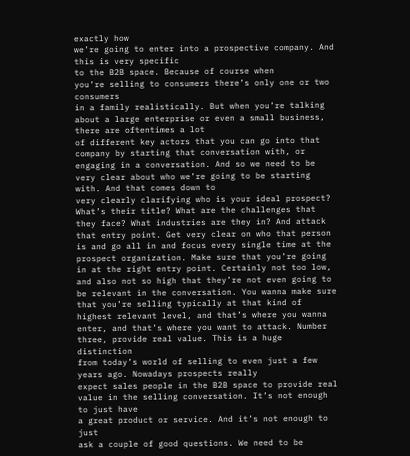exactly how
we’re going to enter into a prospective company. And this is very specific
to the B2B space. Because of course when
you’re selling to consumers there’s only one or two consumers
in a family realistically. But when you’re talking
about a large enterprise or even a small business, there are oftentimes a lot
of different key actors that you can go into that company by starting that conversation with, or engaging in a conversation. And so we need to be very clear about who we’re going to be starting with. And that comes down to
very clearly clarifying who is your ideal prospect? What’s their title? What are the challenges that they face? What industries are they in? And attack that entry point. Get very clear on who that person is and go all in and focus every single time at the prospect organization. Make sure that you’re going
in at the right entry point. Certainly not too low,
and also not so high that they’re not even going to be relevant in the conversation. You wanna make sure that you’re selling typically at that kind of
highest relevant level, and that’s where you wanna enter, and that’s where you want to attack. Number three, provide real value. This is a huge distinction
from today’s world of selling to even just a few years ago. Nowadays prospects really
expect sales people in the B2B space to provide real value in the selling conversation. It’s not enough to just have
a great product or service. And it’s not enough to just
ask a couple of good questions. We need to be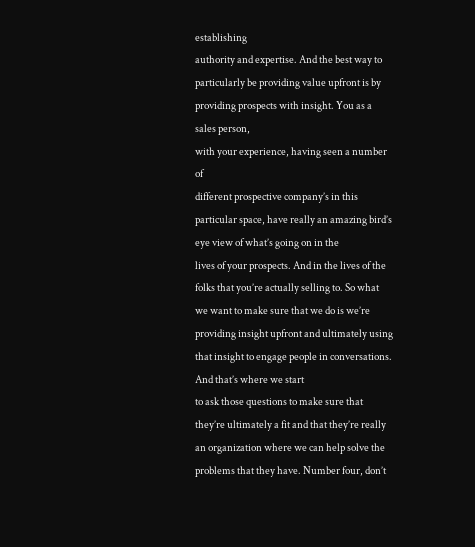establishing
authority and expertise. And the best way to particularly be providing value upfront is by providing prospects with insight. You as a sales person,
with your experience, having seen a number of
different prospective company’s in this particular space, have really an amazing bird’s eye view of what’s going on in the
lives of your prospects. And in the lives of the folks that you’re actually selling to. So what we want to make sure that we do is we’re providing insight upfront and ultimately using that insight to engage people in conversations. And that’s where we start
to ask those questions to make sure that they’re ultimately a fit and that they’re really an organization where we can help solve the
problems that they have. Number four, don’t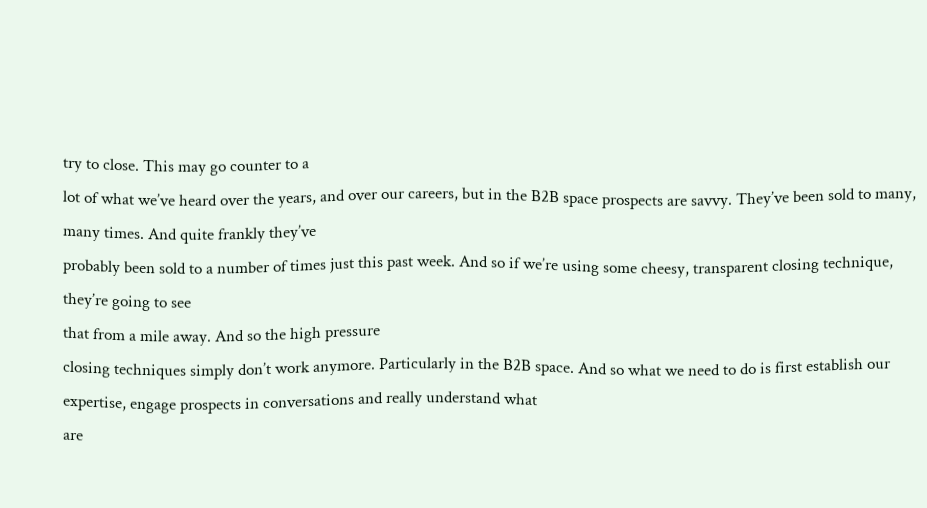try to close. This may go counter to a
lot of what we’ve heard over the years, and over our careers, but in the B2B space prospects are savvy. They’ve been sold to many, many times. And quite frankly they’ve
probably been sold to a number of times just this past week. And so if we’re using some cheesy, transparent closing technique, they’re going to see
that from a mile away. And so the high pressure
closing techniques simply don’t work anymore. Particularly in the B2B space. And so what we need to do is first establish our expertise, engage prospects in conversations and really understand what
are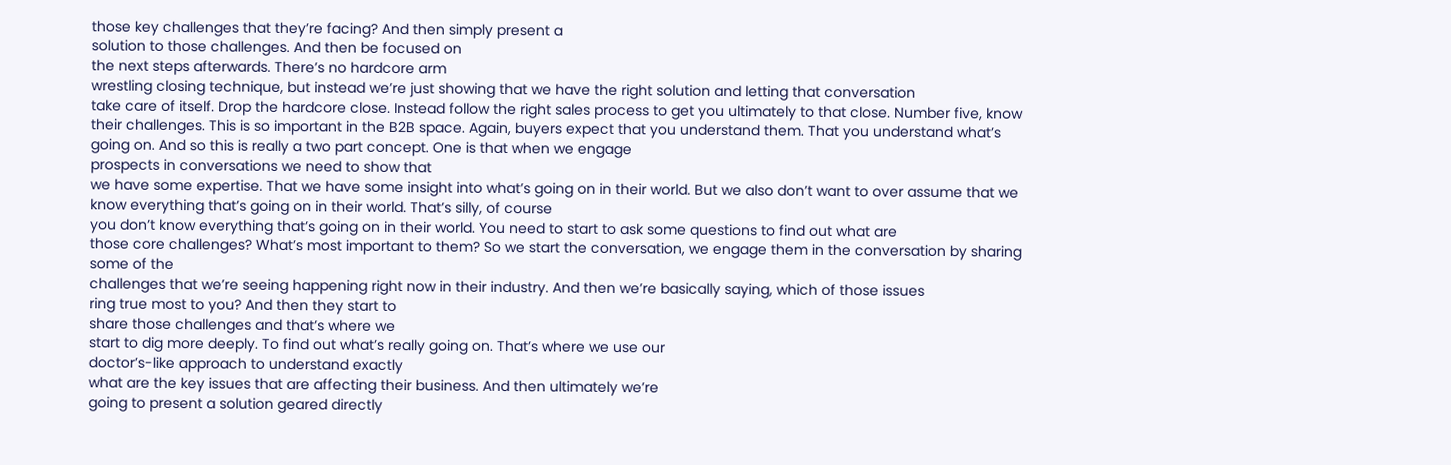those key challenges that they’re facing? And then simply present a
solution to those challenges. And then be focused on
the next steps afterwards. There’s no hardcore arm
wrestling closing technique, but instead we’re just showing that we have the right solution and letting that conversation
take care of itself. Drop the hardcore close. Instead follow the right sales process to get you ultimately to that close. Number five, know their challenges. This is so important in the B2B space. Again, buyers expect that you understand them. That you understand what’s going on. And so this is really a two part concept. One is that when we engage
prospects in conversations we need to show that
we have some expertise. That we have some insight into what’s going on in their world. But we also don’t want to over assume that we know everything that’s going on in their world. That’s silly, of course
you don’t know everything that’s going on in their world. You need to start to ask some questions to find out what are
those core challenges? What’s most important to them? So we start the conversation, we engage them in the conversation by sharing some of the
challenges that we’re seeing happening right now in their industry. And then we’re basically saying, which of those issues
ring true most to you? And then they start to
share those challenges and that’s where we
start to dig more deeply. To find out what’s really going on. That’s where we use our
doctor’s-like approach to understand exactly
what are the key issues that are affecting their business. And then ultimately we’re
going to present a solution geared directly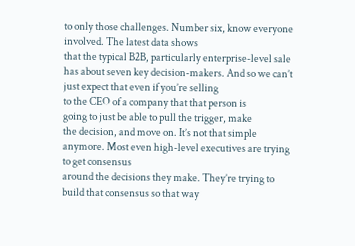to only those challenges. Number six, know everyone involved. The latest data shows
that the typical B2B, particularly enterprise-level sale has about seven key decision-makers. And so we can’t just expect that even if you’re selling
to the CEO of a company that that person is
going to just be able to pull the trigger, make
the decision, and move on. It’s not that simple anymore. Most even high-level executives are trying to get consensus
around the decisions they make. They’re trying to build that consensus so that way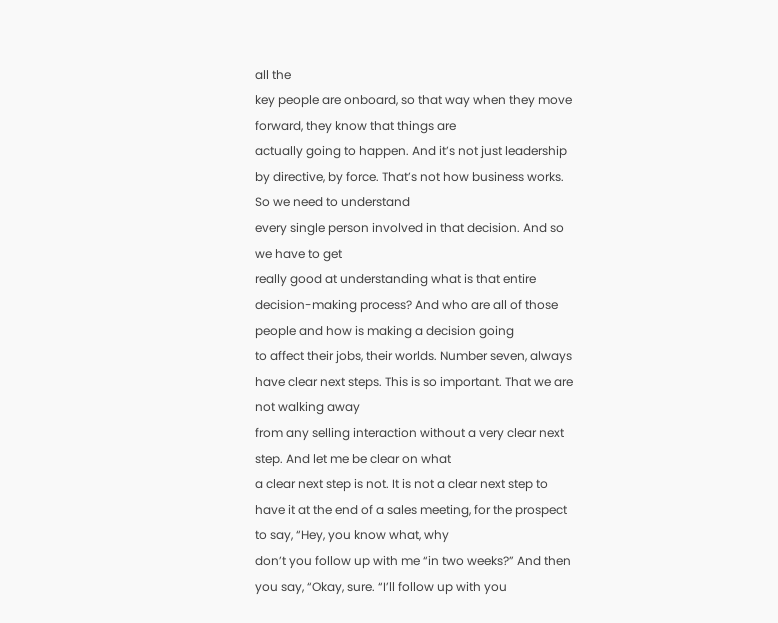all the
key people are onboard, so that way when they move forward, they know that things are
actually going to happen. And it’s not just leadership
by directive, by force. That’s not how business works. So we need to understand
every single person involved in that decision. And so we have to get
really good at understanding what is that entire
decision-making process? And who are all of those people and how is making a decision going
to affect their jobs, their worlds. Number seven, always
have clear next steps. This is so important. That we are not walking away
from any selling interaction without a very clear next step. And let me be clear on what
a clear next step is not. It is not a clear next step to have it at the end of a sales meeting, for the prospect to say, “Hey, you know what, why
don’t you follow up with me “in two weeks?” And then you say, “Okay, sure. “I’ll follow up with you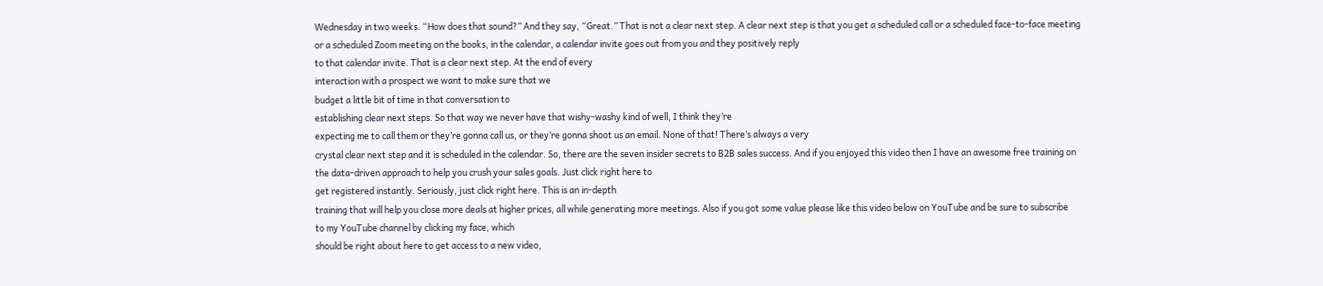Wednesday in two weeks. “How does that sound?” And they say, “Great.” That is not a clear next step. A clear next step is that you get a scheduled call or a scheduled face-to-face meeting or a scheduled Zoom meeting on the books, in the calendar, a calendar invite goes out from you and they positively reply
to that calendar invite. That is a clear next step. At the end of every
interaction with a prospect we want to make sure that we
budget a little bit of time in that conversation to
establishing clear next steps. So that way we never have that wishy-washy kind of well, I think they’re
expecting me to call them or they’re gonna call us, or they’re gonna shoot us an email. None of that! There’s always a very
crystal clear next step and it is scheduled in the calendar. So, there are the seven insider secrets to B2B sales success. And if you enjoyed this video then I have an awesome free training on the data-driven approach to help you crush your sales goals. Just click right here to
get registered instantly. Seriously, just click right here. This is an in-depth
training that will help you close more deals at higher prices, all while generating more meetings. Also if you got some value please like this video below on YouTube and be sure to subscribe
to my YouTube channel by clicking my face, which
should be right about here to get access to a new video,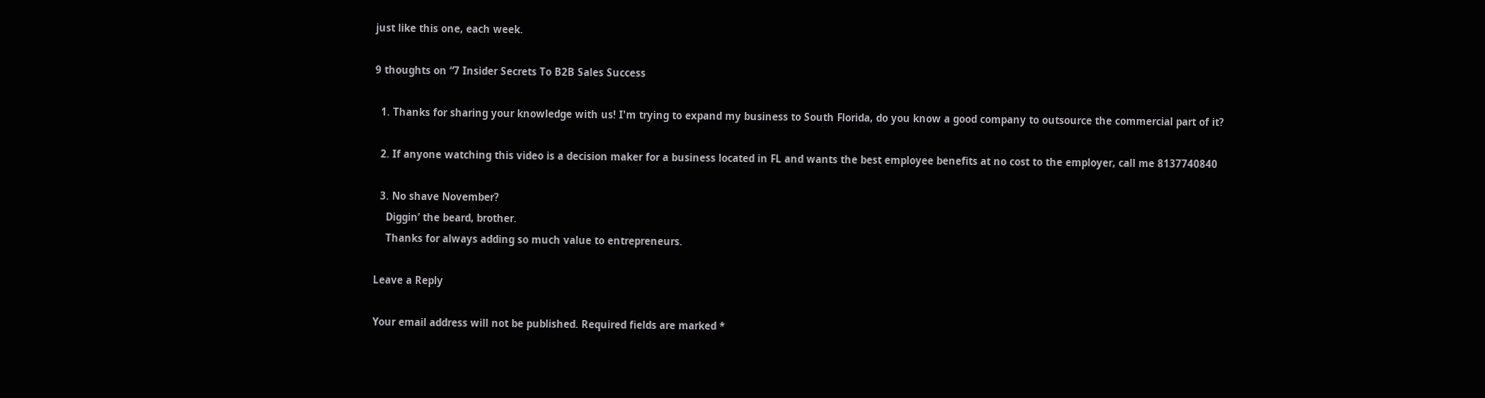just like this one, each week.

9 thoughts on “7 Insider Secrets To B2B Sales Success

  1. Thanks for sharing your knowledge with us! I'm trying to expand my business to South Florida, do you know a good company to outsource the commercial part of it?

  2. If anyone watching this video is a decision maker for a business located in FL and wants the best employee benefits at no cost to the employer, call me 8137740840

  3. No shave November?
    Diggin’ the beard, brother.
    Thanks for always adding so much value to entrepreneurs.

Leave a Reply

Your email address will not be published. Required fields are marked *